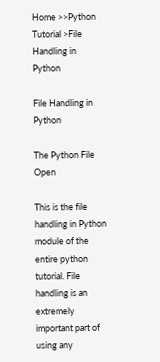Home >>Python Tutorial >File Handling in Python

File Handling in Python

The Python File Open

This is the file handling in Python module of the entire python tutorial. File handling is an extremely important part of using any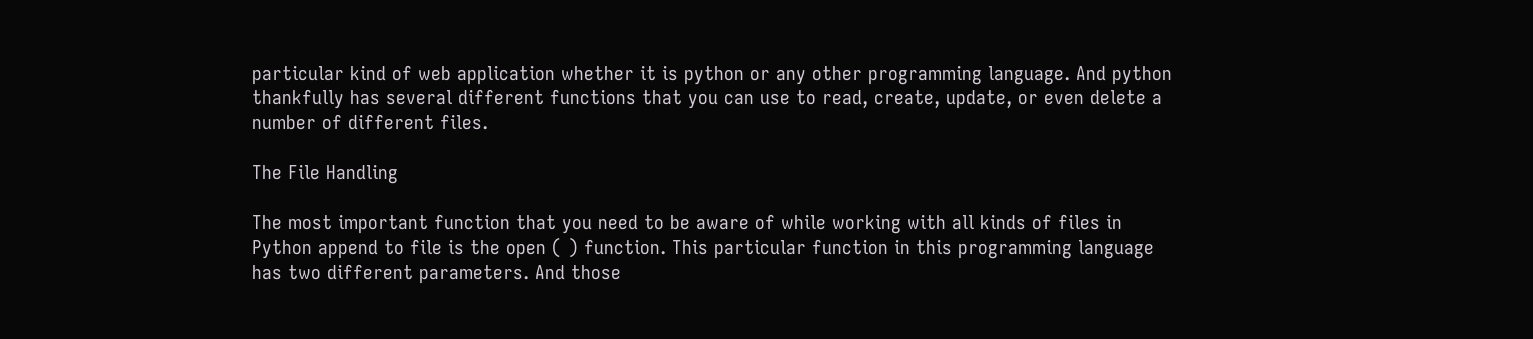particular kind of web application whether it is python or any other programming language. And python thankfully has several different functions that you can use to read, create, update, or even delete a number of different files.

The File Handling

The most important function that you need to be aware of while working with all kinds of files in Python append to file is the open ( ) function. This particular function in this programming language has two different parameters. And those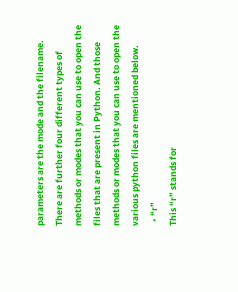parameters are the mode and the filename. There are further four different types of methods or modes that you can use to open the files that are present in Python. And those methods or modes that you can use to open the various python files are mentioned below.
  • “r”
This “r” stands for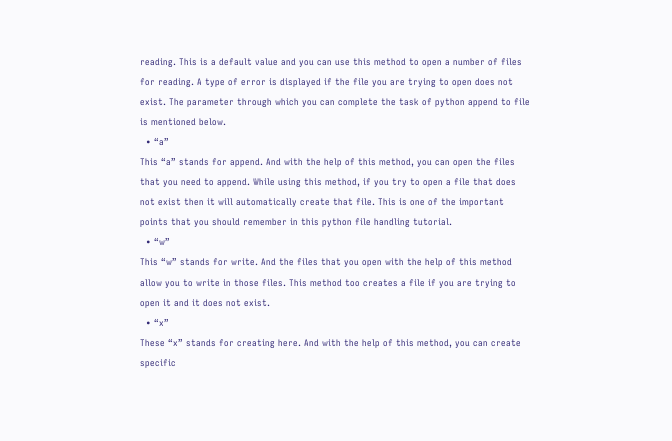reading. This is a default value and you can use this method to open a number of files for reading. A type of error is displayed if the file you are trying to open does not exist. The parameter through which you can complete the task of python append to file is mentioned below.
  • “a”
This “a” stands for append. And with the help of this method, you can open the files that you need to append. While using this method, if you try to open a file that does not exist then it will automatically create that file. This is one of the important points that you should remember in this python file handling tutorial.
  • “w”
This “w” stands for write. And the files that you open with the help of this method allow you to write in those files. This method too creates a file if you are trying to open it and it does not exist.
  • “x”
These “x” stands for creating here. And with the help of this method, you can create specific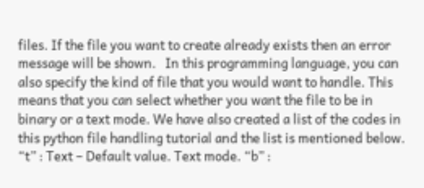files. If the file you want to create already exists then an error message will be shown.   In this programming language, you can also specify the kind of file that you would want to handle. This means that you can select whether you want the file to be in binary or a text mode. We have also created a list of the codes in this python file handling tutorial and the list is mentioned below. “t” : Text – Default value. Text mode. “b” :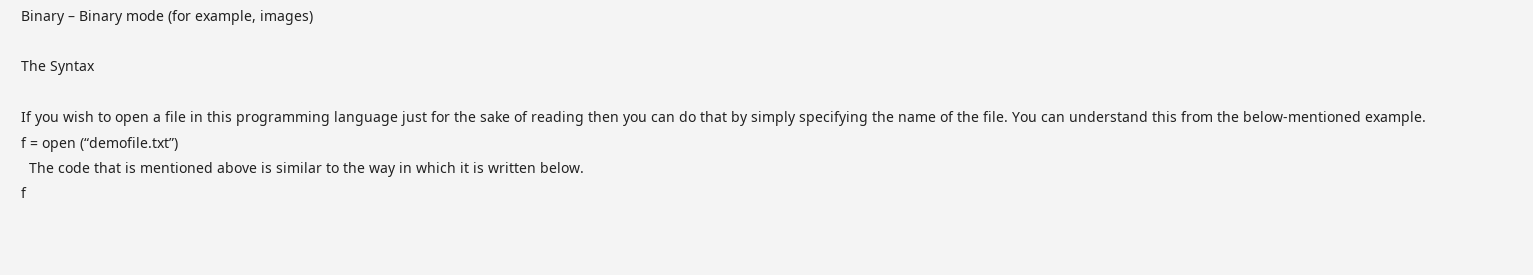Binary – Binary mode (for example, images)

The Syntax

If you wish to open a file in this programming language just for the sake of reading then you can do that by simply specifying the name of the file. You can understand this from the below-mentioned example.
f = open (“demofile.txt”)
  The code that is mentioned above is similar to the way in which it is written below.
f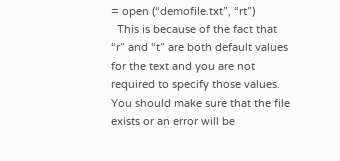= open (“demofile.txt”, “rt”)
  This is because of the fact that “r” and “t” are both default values for the text and you are not required to specify those values. You should make sure that the file exists or an error will be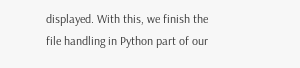displayed. With this, we finish the file handling in Python part of our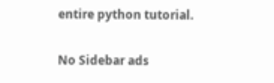entire python tutorial.

No Sidebar ads